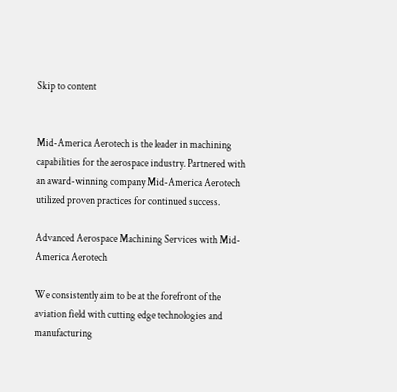Skip to content


Mid-America Aerotech is the leader in machining capabilities for the aerospace industry. Partnered with an award-winning company Mid-America Aerotech utilized proven practices for continued success.

Advanced Aerospace Machining Services with Mid-America Aerotech

We consistently aim to be at the forefront of the aviation field with cutting edge technologies and manufacturing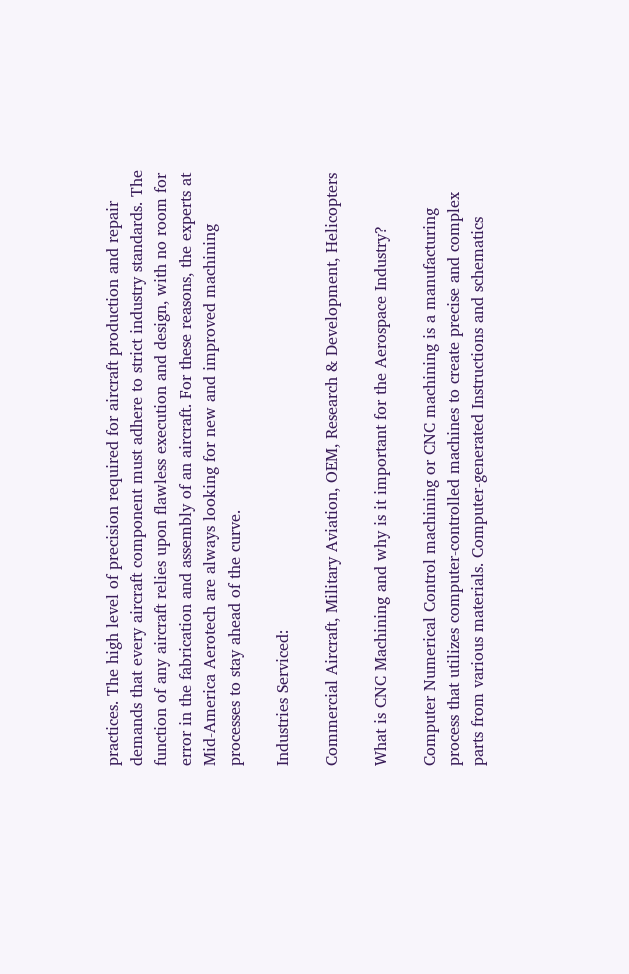practices. The high level of precision required for aircraft production and repair demands that every aircraft component must adhere to strict industry standards. The function of any aircraft relies upon flawless execution and design, with no room for error in the fabrication and assembly of an aircraft. For these reasons, the experts at Mid-America Aerotech are always looking for new and improved machining processes to stay ahead of the curve.

Industries Serviced:

Commercial Aircraft, Military Aviation, OEM, Research & Development, Helicopters

What is CNC Machining and why is it important for the Aerospace Industry?

Computer Numerical Control machining or CNC machining is a manufacturing process that utilizes computer-controlled machines to create precise and complex parts from various materials. Computer-generated Instructions and schematics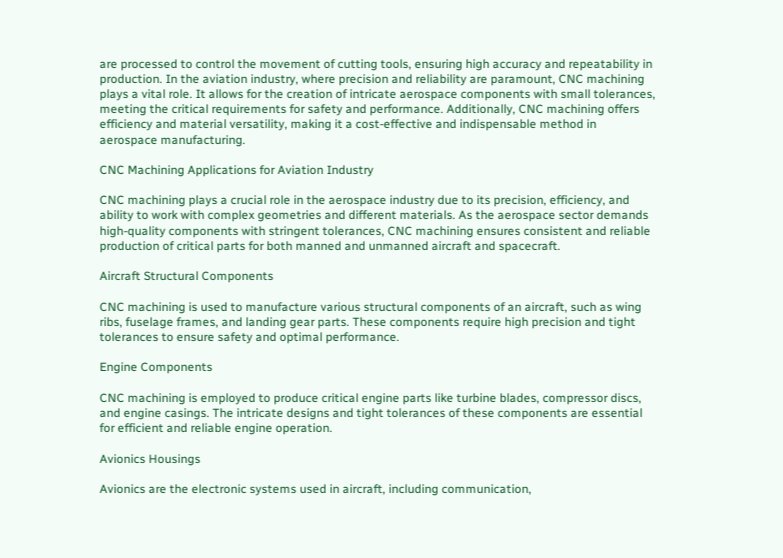are processed to control the movement of cutting tools, ensuring high accuracy and repeatability in production. In the aviation industry, where precision and reliability are paramount, CNC machining plays a vital role. It allows for the creation of intricate aerospace components with small tolerances, meeting the critical requirements for safety and performance. Additionally, CNC machining offers efficiency and material versatility, making it a cost-effective and indispensable method in aerospace manufacturing.

CNC Machining Applications for Aviation Industry

CNC machining plays a crucial role in the aerospace industry due to its precision, efficiency, and ability to work with complex geometries and different materials. As the aerospace sector demands high-quality components with stringent tolerances, CNC machining ensures consistent and reliable production of critical parts for both manned and unmanned aircraft and spacecraft.

Aircraft Structural Components

CNC machining is used to manufacture various structural components of an aircraft, such as wing ribs, fuselage frames, and landing gear parts. These components require high precision and tight tolerances to ensure safety and optimal performance.

Engine Components

CNC machining is employed to produce critical engine parts like turbine blades, compressor discs, and engine casings. The intricate designs and tight tolerances of these components are essential for efficient and reliable engine operation.

Avionics Housings

Avionics are the electronic systems used in aircraft, including communication,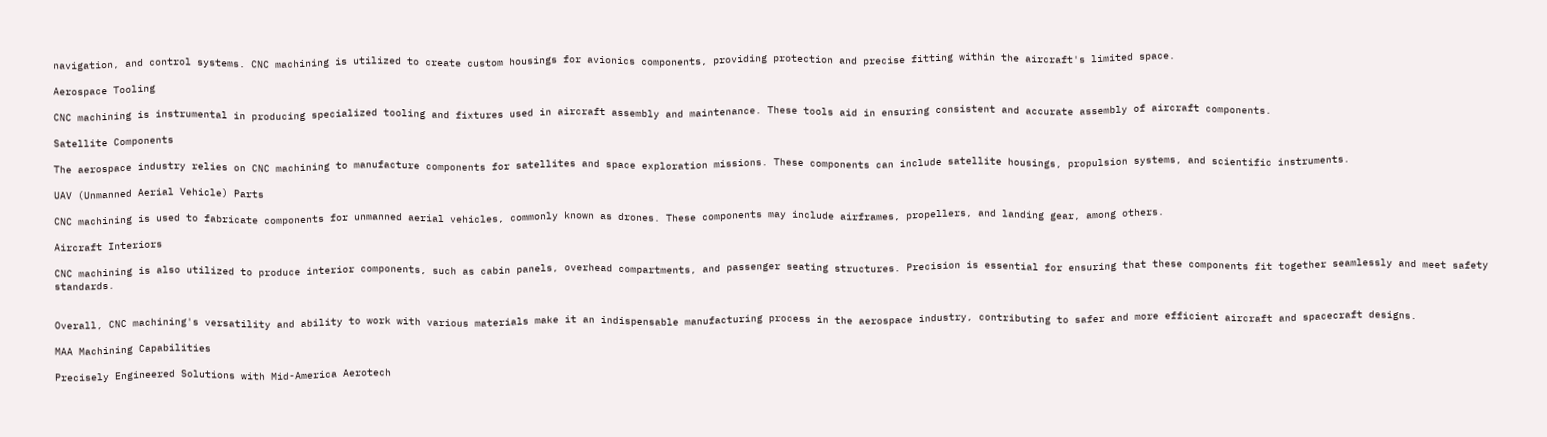navigation, and control systems. CNC machining is utilized to create custom housings for avionics components, providing protection and precise fitting within the aircraft's limited space.

Aerospace Tooling

CNC machining is instrumental in producing specialized tooling and fixtures used in aircraft assembly and maintenance. These tools aid in ensuring consistent and accurate assembly of aircraft components.

Satellite Components

The aerospace industry relies on CNC machining to manufacture components for satellites and space exploration missions. These components can include satellite housings, propulsion systems, and scientific instruments.

UAV (Unmanned Aerial Vehicle) Parts

CNC machining is used to fabricate components for unmanned aerial vehicles, commonly known as drones. These components may include airframes, propellers, and landing gear, among others.

Aircraft Interiors

CNC machining is also utilized to produce interior components, such as cabin panels, overhead compartments, and passenger seating structures. Precision is essential for ensuring that these components fit together seamlessly and meet safety standards.


Overall, CNC machining's versatility and ability to work with various materials make it an indispensable manufacturing process in the aerospace industry, contributing to safer and more efficient aircraft and spacecraft designs.

MAA Machining Capabilities

Precisely Engineered Solutions with Mid-America Aerotech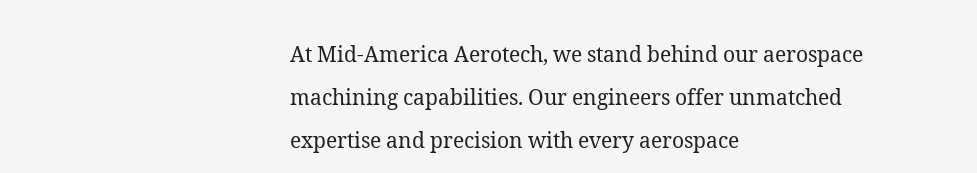At Mid-America Aerotech, we stand behind our aerospace machining capabilities. Our engineers offer unmatched expertise and precision with every aerospace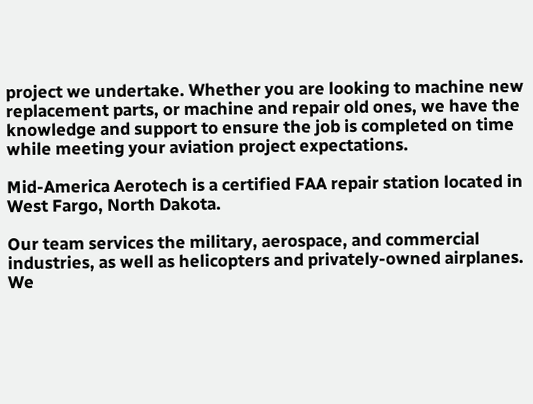project we undertake. Whether you are looking to machine new replacement parts, or machine and repair old ones, we have the knowledge and support to ensure the job is completed on time while meeting your aviation project expectations.

Mid-America Aerotech is a certified FAA repair station located in West Fargo, North Dakota.

Our team services the military, aerospace, and commercial industries, as well as helicopters and privately-owned airplanes. We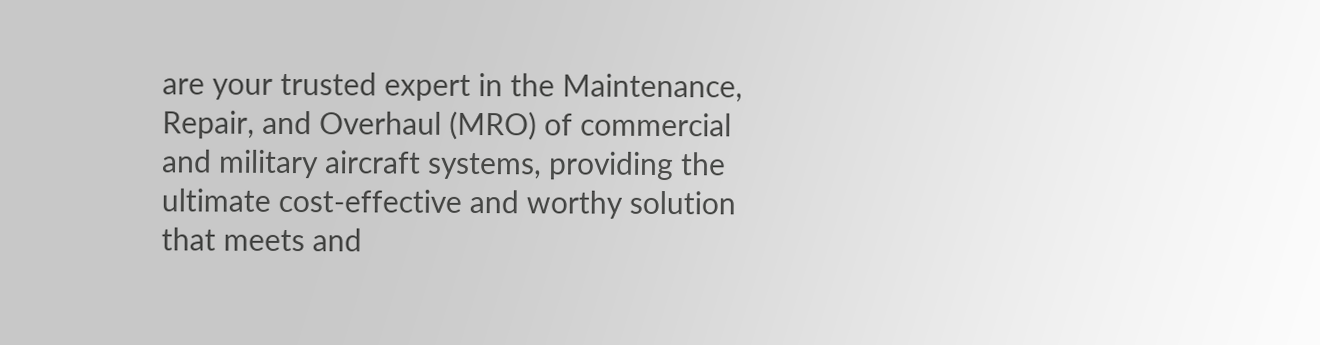are your trusted expert in the Maintenance, Repair, and Overhaul (MRO) of commercial and military aircraft systems, providing the ultimate cost-effective and worthy solution that meets and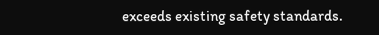exceeds existing safety standards.